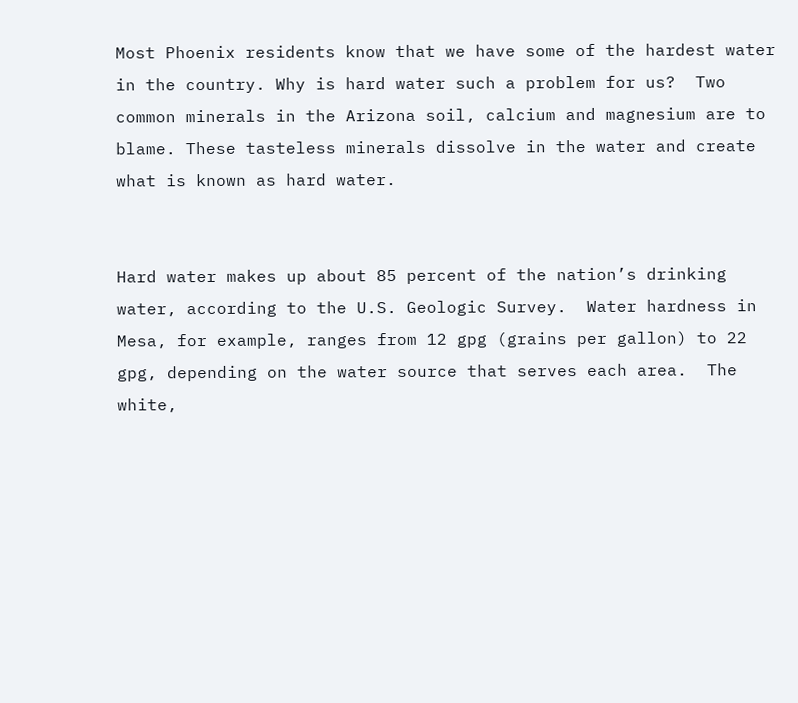Most Phoenix residents know that we have some of the hardest water in the country. Why is hard water such a problem for us?  Two common minerals in the Arizona soil, calcium and magnesium are to blame. These tasteless minerals dissolve in the water and create what is known as hard water.


Hard water makes up about 85 percent of the nation’s drinking water, according to the U.S. Geologic Survey.  Water hardness in Mesa, for example, ranges from 12 gpg (grains per gallon) to 22 gpg, depending on the water source that serves each area.  The white,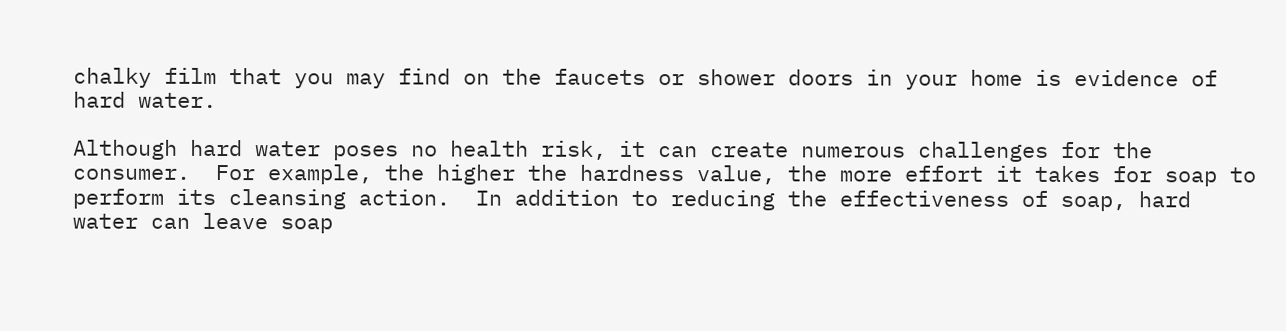chalky film that you may find on the faucets or shower doors in your home is evidence of hard water.

Although hard water poses no health risk, it can create numerous challenges for the consumer.  For example, the higher the hardness value, the more effort it takes for soap to perform its cleansing action.  In addition to reducing the effectiveness of soap, hard water can leave soap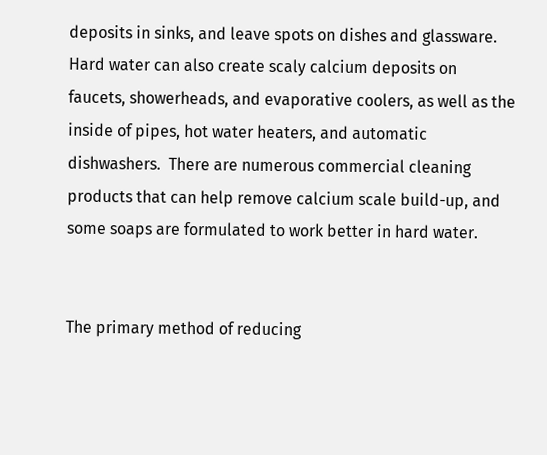deposits in sinks, and leave spots on dishes and glassware.  Hard water can also create scaly calcium deposits on faucets, showerheads, and evaporative coolers, as well as the inside of pipes, hot water heaters, and automatic dishwashers.  There are numerous commercial cleaning products that can help remove calcium scale build-up, and some soaps are formulated to work better in hard water.


The primary method of reducing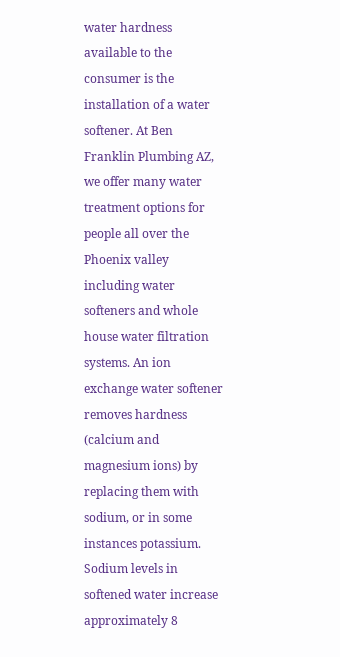water hardness available to the consumer is the installation of a water softener. At Ben Franklin Plumbing AZ, we offer many water treatment options for people all over the Phoenix valley including water softeners and whole house water filtration systems. An ion exchange water softener removes hardness (calcium and magnesium ions) by replacing them with sodium, or in some instances potassium.  Sodium levels in softened water increase approximately 8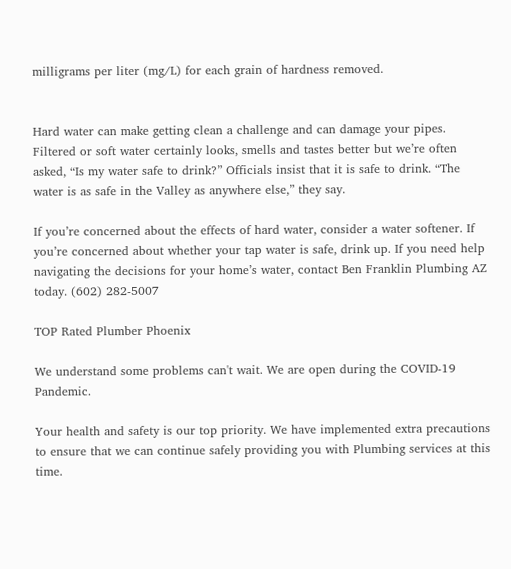milligrams per liter (mg/L) for each grain of hardness removed.


Hard water can make getting clean a challenge and can damage your pipes. Filtered or soft water certainly looks, smells and tastes better but we’re often asked, “Is my water safe to drink?” Officials insist that it is safe to drink. “The water is as safe in the Valley as anywhere else,” they say.

If you’re concerned about the effects of hard water, consider a water softener. If you’re concerned about whether your tap water is safe, drink up. If you need help navigating the decisions for your home’s water, contact Ben Franklin Plumbing AZ today. (602) 282-5007

TOP Rated Plumber Phoenix

We understand some problems can't wait. We are open during the COVID-19 Pandemic.

Your health and safety is our top priority. We have implemented extra precautions to ensure that we can continue safely providing you with Plumbing services at this time.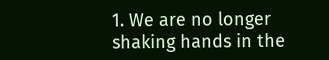1. We are no longer shaking hands in the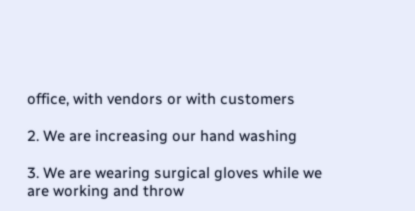office, with vendors or with customers

2. We are increasing our hand washing

3. We are wearing surgical gloves while we are working and throw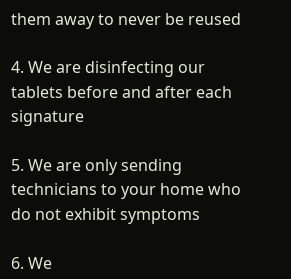them away to never be reused

4. We are disinfecting our tablets before and after each signature

5. We are only sending technicians to your home who do not exhibit symptoms

6. We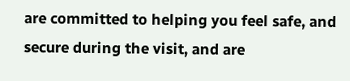are committed to helping you feel safe, and secure during the visit, and are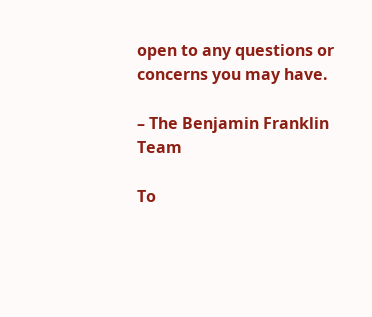open to any questions or concerns you may have.

– The Benjamin Franklin Team

To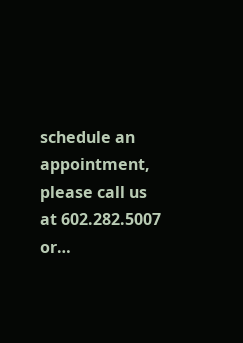schedule an appointment, please call us at 602.282.5007 or…